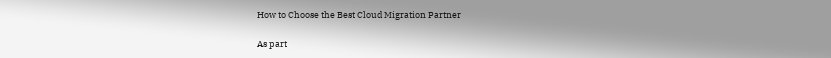How to Choose the Best Cloud Migration Partner

As part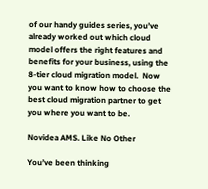of our handy guides series, you’ve already worked out which cloud model offers the right features and benefits for your business, using the 8-tier cloud migration model.  Now you want to know how to choose the best cloud migration partner to get you where you want to be.

Novidea AMS. Like No Other

You’ve been thinking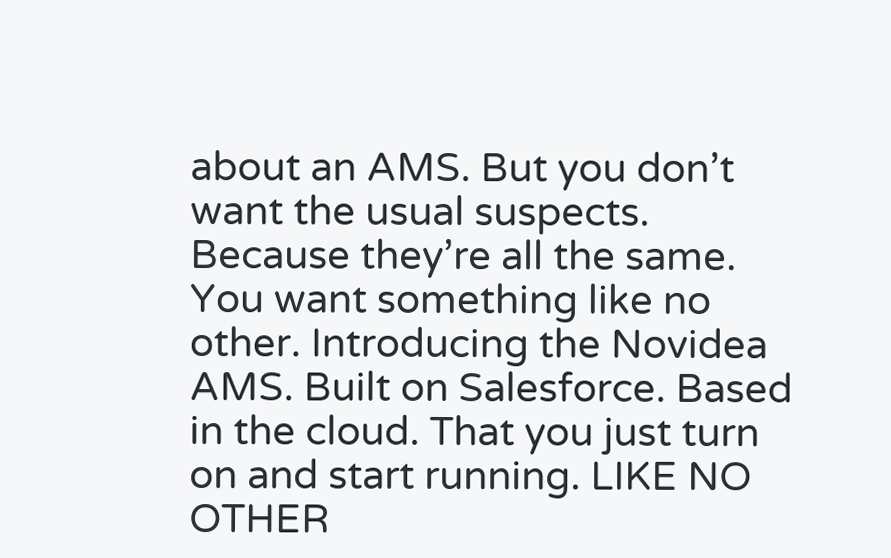about an AMS. But you don’t want the usual suspects. Because they’re all the same. You want something like no other. Introducing the Novidea AMS. Built on Salesforce. Based in the cloud. That you just turn on and start running. LIKE NO OTHER